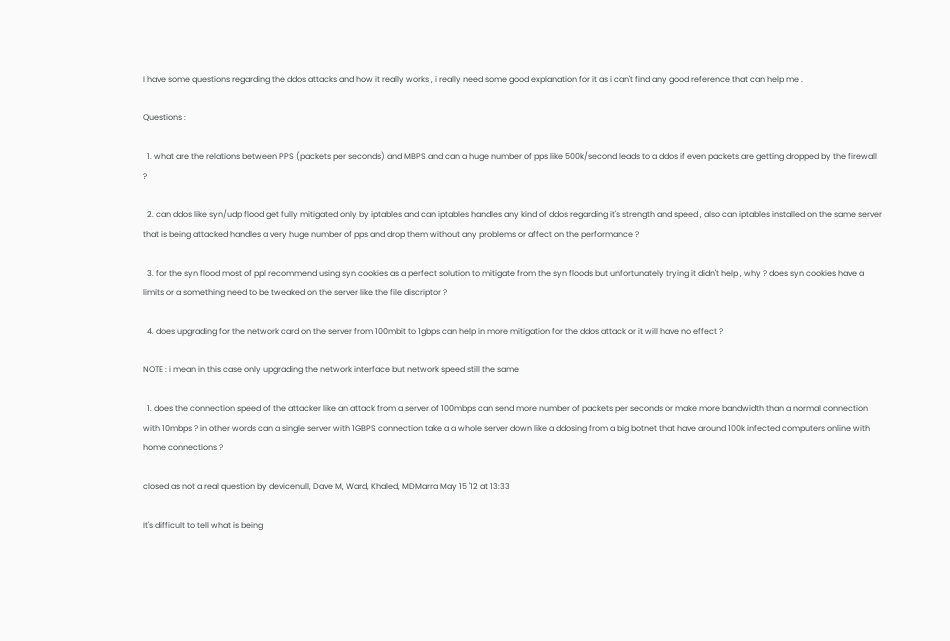I have some questions regarding the ddos attacks and how it really works , i really need some good explanation for it as i can't find any good reference that can help me .

Questions :

  1. what are the relations between PPS (packets per seconds) and MBPS and can a huge number of pps like 500k/second leads to a ddos if even packets are getting dropped by the firewall ?

  2. can ddos like syn/udp flood get fully mitigated only by iptables and can iptables handles any kind of ddos regarding it's strength and speed , also can iptables installed on the same server that is being attacked handles a very huge number of pps and drop them without any problems or affect on the performance ?

  3. for the syn flood most of ppl recommend using syn cookies as a perfect solution to mitigate from the syn floods but unfortunately trying it didn't help , why ? does syn cookies have a limits or a something need to be tweaked on the server like the file discriptor ?

  4. does upgrading for the network card on the server from 100mbit to 1gbps can help in more mitigation for the ddos attack or it will have no effect ?

NOTE : i mean in this case only upgrading the network interface but network speed still the same

  1. does the connection speed of the attacker like an attack from a server of 100mbps can send more number of packets per seconds or make more bandwidth than a normal connection with 10mbps ? in other words can a single server with 1GBPS connection take a a whole server down like a ddosing from a big botnet that have around 100k infected computers online with home connections ?

closed as not a real question by devicenull, Dave M, Ward, Khaled, MDMarra May 15 '12 at 13:33

It's difficult to tell what is being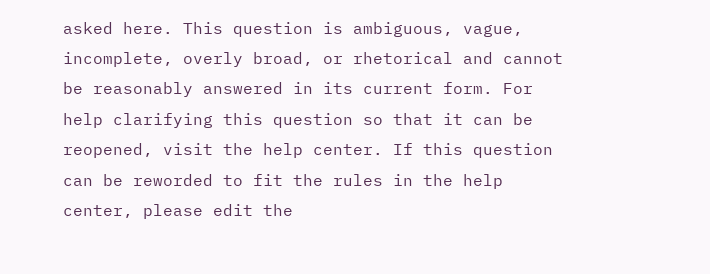asked here. This question is ambiguous, vague, incomplete, overly broad, or rhetorical and cannot be reasonably answered in its current form. For help clarifying this question so that it can be reopened, visit the help center. If this question can be reworded to fit the rules in the help center, please edit the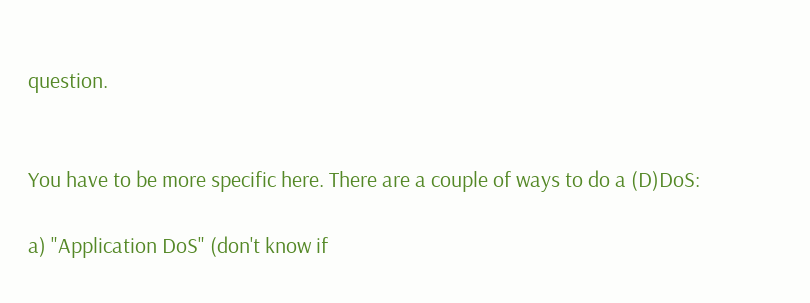question.


You have to be more specific here. There are a couple of ways to do a (D)DoS:

a) "Application DoS" (don't know if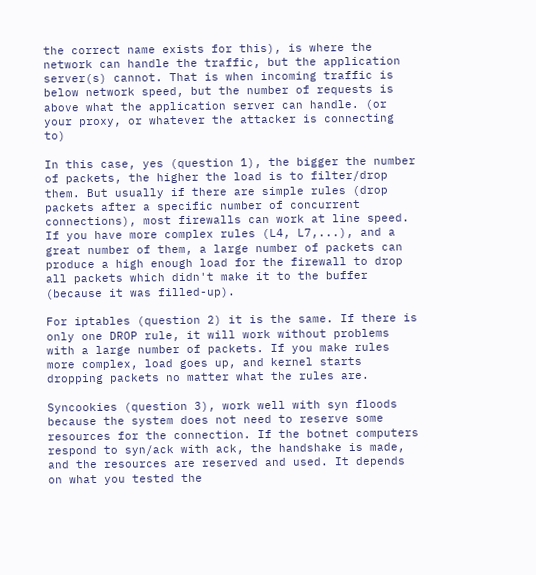the correct name exists for this), is where the network can handle the traffic, but the application server(s) cannot. That is when incoming traffic is below network speed, but the number of requests is above what the application server can handle. (or your proxy, or whatever the attacker is connecting to)

In this case, yes (question 1), the bigger the number of packets, the higher the load is to filter/drop them. But usually if there are simple rules (drop packets after a specific number of concurrent connections), most firewalls can work at line speed. If you have more complex rules (L4, L7,...), and a great number of them, a large number of packets can produce a high enough load for the firewall to drop all packets which didn't make it to the buffer (because it was filled-up).

For iptables (question 2) it is the same. If there is only one DROP rule, it will work without problems with a large number of packets. If you make rules more complex, load goes up, and kernel starts dropping packets no matter what the rules are.

Syncookies (question 3), work well with syn floods because the system does not need to reserve some resources for the connection. If the botnet computers respond to syn/ack with ack, the handshake is made, and the resources are reserved and used. It depends on what you tested the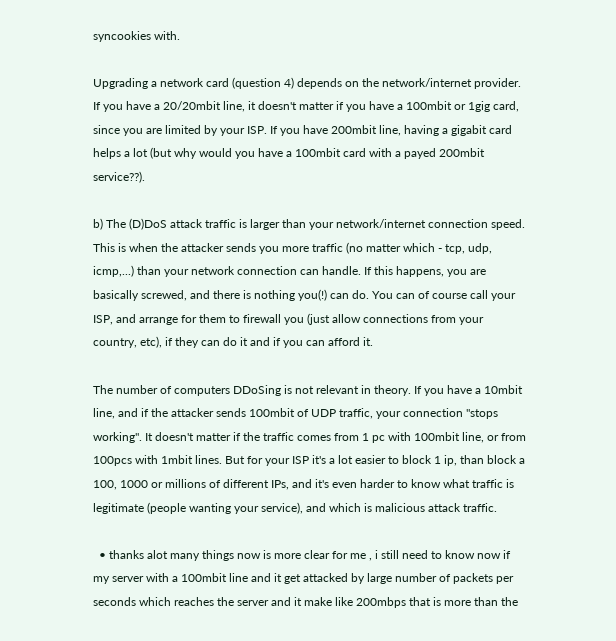syncookies with.

Upgrading a network card (question 4) depends on the network/internet provider. If you have a 20/20mbit line, it doesn't matter if you have a 100mbit or 1gig card, since you are limited by your ISP. If you have 200mbit line, having a gigabit card helps a lot (but why would you have a 100mbit card with a payed 200mbit service??).

b) The (D)DoS attack traffic is larger than your network/internet connection speed. This is when the attacker sends you more traffic (no matter which - tcp, udp, icmp,...) than your network connection can handle. If this happens, you are basically screwed, and there is nothing you(!) can do. You can of course call your ISP, and arrange for them to firewall you (just allow connections from your country, etc), if they can do it and if you can afford it.

The number of computers DDoSing is not relevant in theory. If you have a 10mbit line, and if the attacker sends 100mbit of UDP traffic, your connection "stops working". It doesn't matter if the traffic comes from 1 pc with 100mbit line, or from 100pcs with 1mbit lines. But for your ISP it's a lot easier to block 1 ip, than block a 100, 1000 or millions of different IPs, and it's even harder to know what traffic is legitimate (people wanting your service), and which is malicious attack traffic.

  • thanks alot many things now is more clear for me , i still need to know now if my server with a 100mbit line and it get attacked by large number of packets per seconds which reaches the server and it make like 200mbps that is more than the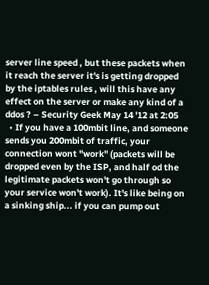server line speed , but these packets when it reach the server it's is getting dropped by the iptables rules , will this have any effect on the server or make any kind of a ddos ? – Security Geek May 14 '12 at 2:05
  • If you have a 100mbit line, and someone sends you 200mbit of traffic, your connection wont "work" (packets will be dropped even by the ISP, and half od the legitimate packets won't go through so your service won't work). It's like being on a sinking ship... if you can pump out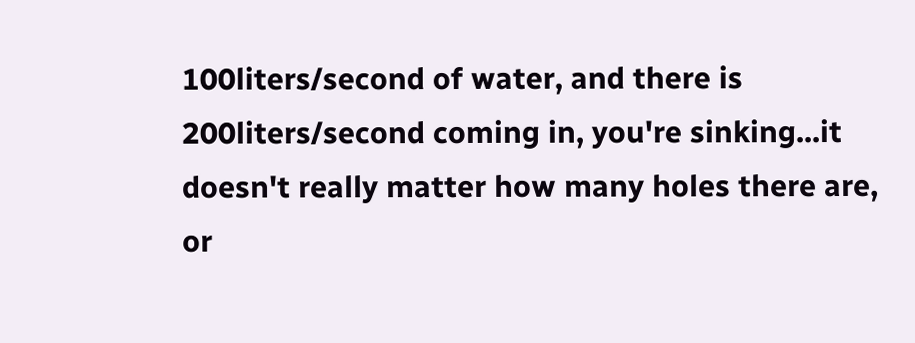100liters/second of water, and there is 200liters/second coming in, you're sinking...it doesn't really matter how many holes there are, or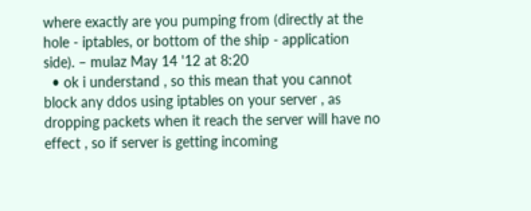where exactly are you pumping from (directly at the hole - iptables, or bottom of the ship - application side). – mulaz May 14 '12 at 8:20
  • ok i understand , so this mean that you cannot block any ddos using iptables on your server , as dropping packets when it reach the server will have no effect , so if server is getting incoming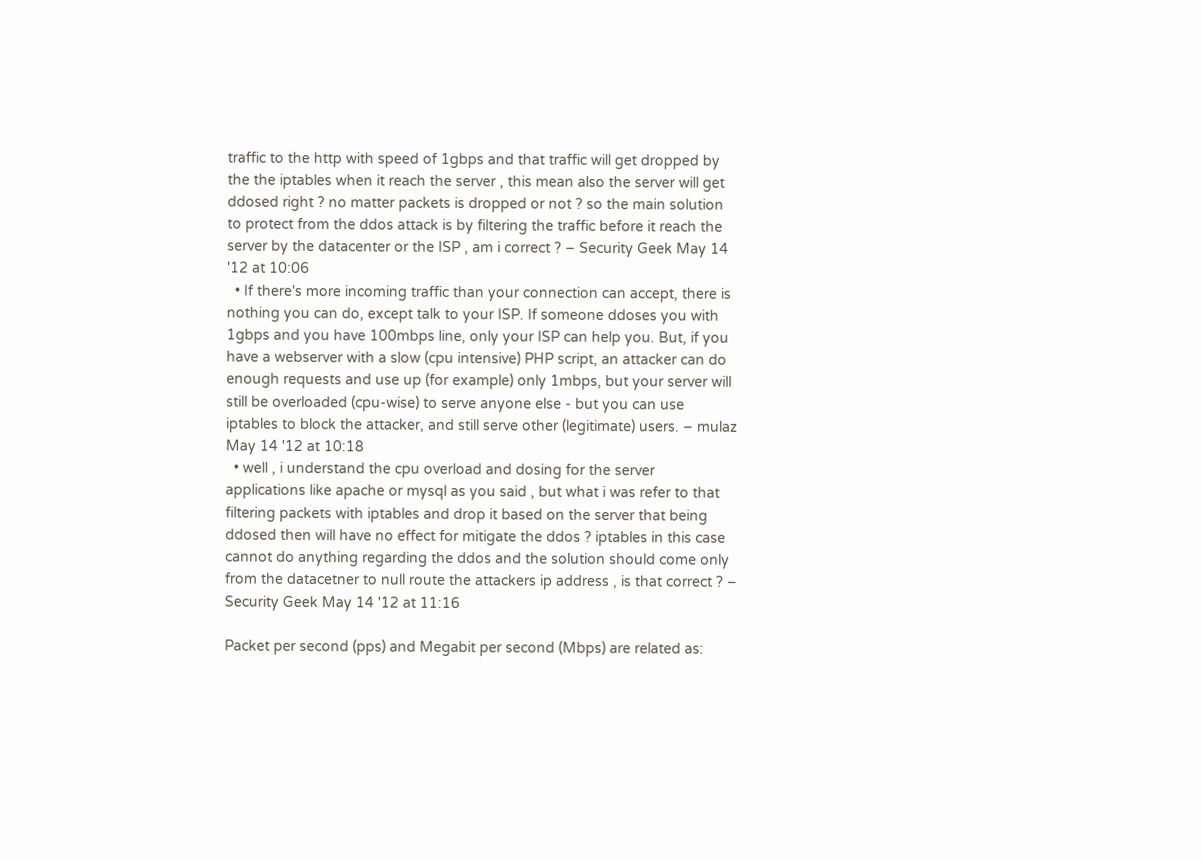traffic to the http with speed of 1gbps and that traffic will get dropped by the the iptables when it reach the server , this mean also the server will get ddosed right ? no matter packets is dropped or not ? so the main solution to protect from the ddos attack is by filtering the traffic before it reach the server by the datacenter or the ISP , am i correct ? – Security Geek May 14 '12 at 10:06
  • If there's more incoming traffic than your connection can accept, there is nothing you can do, except talk to your ISP. If someone ddoses you with 1gbps and you have 100mbps line, only your ISP can help you. But, if you have a webserver with a slow (cpu intensive) PHP script, an attacker can do enough requests and use up (for example) only 1mbps, but your server will still be overloaded (cpu-wise) to serve anyone else - but you can use iptables to block the attacker, and still serve other (legitimate) users. – mulaz May 14 '12 at 10:18
  • well , i understand the cpu overload and dosing for the server applications like apache or mysql as you said , but what i was refer to that filtering packets with iptables and drop it based on the server that being ddosed then will have no effect for mitigate the ddos ? iptables in this case cannot do anything regarding the ddos and the solution should come only from the datacetner to null route the attackers ip address , is that correct ? – Security Geek May 14 '12 at 11:16

Packet per second (pps) and Megabit per second (Mbps) are related as: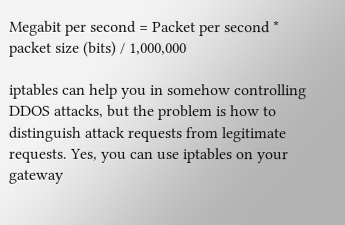Megabit per second = Packet per second * packet size (bits) / 1,000,000

iptables can help you in somehow controlling DDOS attacks, but the problem is how to distinguish attack requests from legitimate requests. Yes, you can use iptables on your gateway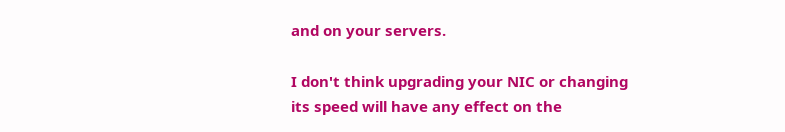and on your servers.

I don't think upgrading your NIC or changing its speed will have any effect on the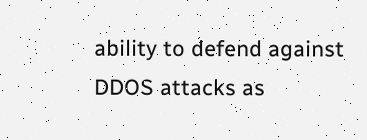ability to defend against DDOS attacks as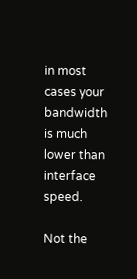in most cases your bandwidth is much lower than interface speed.

Not the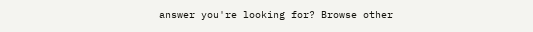answer you're looking for? Browse other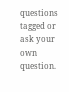questions tagged or ask your own question.